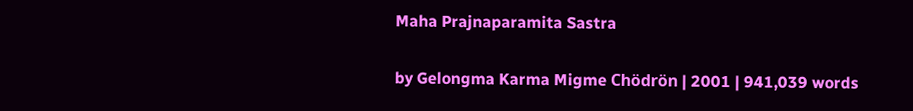Maha Prajnaparamita Sastra

by Gelongma Karma Migme Chödrön | 2001 | 941,039 words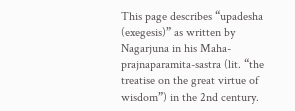This page describes “upadesha (exegesis)” as written by Nagarjuna in his Maha-prajnaparamita-sastra (lit. “the treatise on the great virtue of wisdom”) in the 2nd century.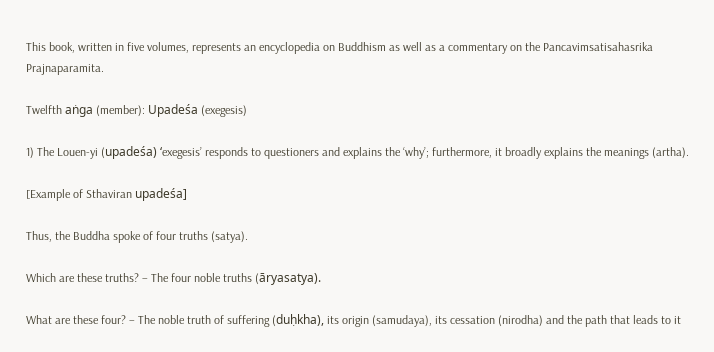This book, written in five volumes, represents an encyclopedia on Buddhism as well as a commentary on the Pancavimsatisahasrika Prajnaparamita.

Twelfth aṅga (member): Upadeśa (exegesis)

1) The Louen-yi (upadeśa) ‘exegesis’ responds to questioners and explains the ‘why’; furthermore, it broadly explains the meanings (artha).

[Example of Sthaviran upadeśa]

Thus, the Buddha spoke of four truths (satya).

Which are these truths? – The four noble truths (āryasatya).

What are these four? – The noble truth of suffering (duḥkha), its origin (samudaya), its cessation (nirodha) and the path that leads to it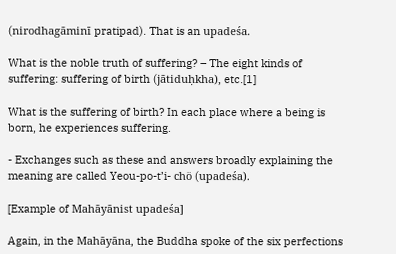(nirodhagāminī pratipad). That is an upadeśa.

What is the noble truth of suffering? – The eight kinds of suffering: suffering of birth (jātiduḥkha), etc.[1]

What is the suffering of birth? In each place where a being is born, he experiences suffering.

- Exchanges such as these and answers broadly explaining the meaning are called Yeou-po-t’i- chö (upadeśa).

[Example of Mahāyānist upadeśa]

Again, in the Mahāyāna, the Buddha spoke of the six perfections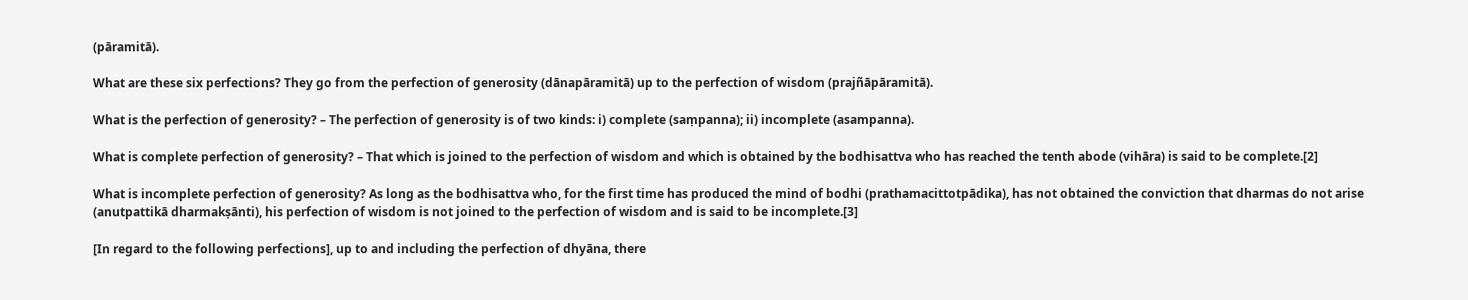(pāramitā).

What are these six perfections? They go from the perfection of generosity (dānapāramitā) up to the perfection of wisdom (prajñāpāramitā).

What is the perfection of generosity? – The perfection of generosity is of two kinds: i) complete (saṃpanna); ii) incomplete (asampanna).

What is complete perfection of generosity? – That which is joined to the perfection of wisdom and which is obtained by the bodhisattva who has reached the tenth abode (vihāra) is said to be complete.[2]

What is incomplete perfection of generosity? As long as the bodhisattva who, for the first time has produced the mind of bodhi (prathamacittotpādika), has not obtained the conviction that dharmas do not arise (anutpattikā dharmakṣānti), his perfection of wisdom is not joined to the perfection of wisdom and is said to be incomplete.[3]

[In regard to the following perfections], up to and including the perfection of dhyāna, there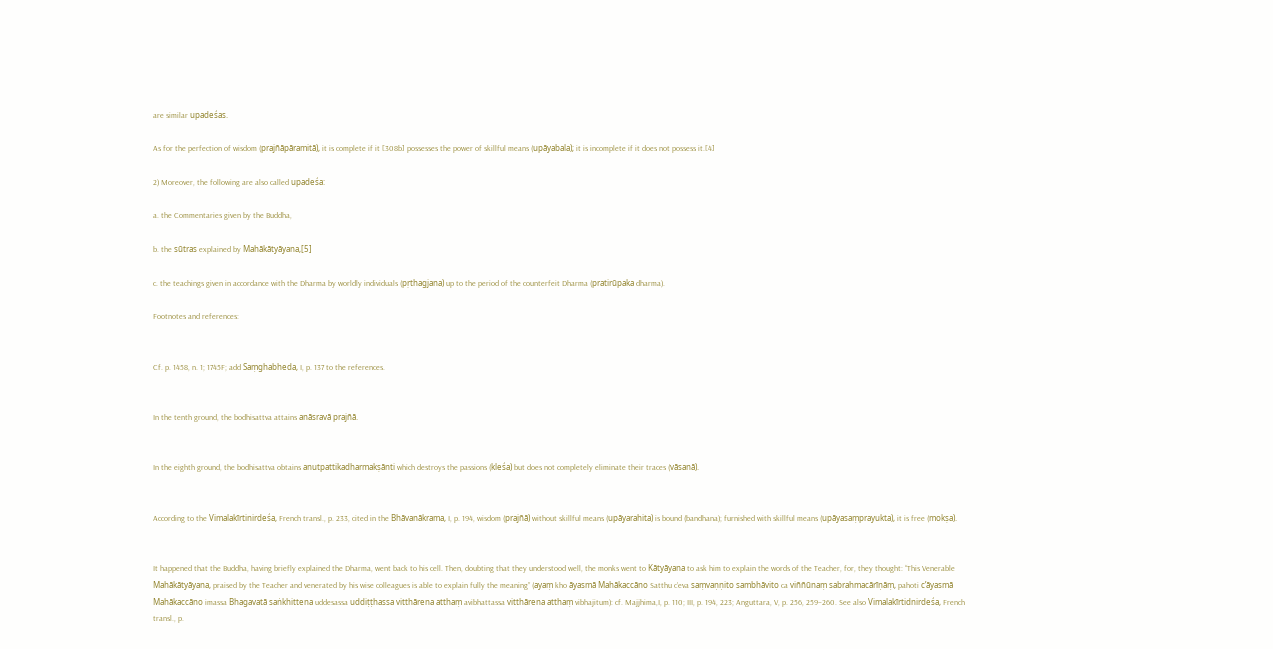are similar upadeśas.

As for the perfection of wisdom (prajñāpāramitā), it is complete if it [308b] possesses the power of skillful means (upāyabala); it is incomplete if it does not possess it.[4]

2) Moreover, the following are also called upadeśa:

a. the Commentaries given by the Buddha,

b. the sūtras explained by Mahākātyāyana,[5]

c. the teachings given in accordance with the Dharma by worldly individuals (pṛthagjana) up to the period of the counterfeit Dharma (pratirūpaka dharma).

Footnotes and references:


Cf. p. 1458, n. 1; 1745F; add Saṃghabheda, I, p. 137 to the references.


In the tenth ground, the bodhisattva attains anāsravā prajñā.


In the eighth ground, the bodhisattva obtains anutpattikadharmakṣānti which destroys the passions (kleśa) but does not completely eliminate their traces (vāsanā).


According to the Vimalakīrtinirdeśa, French transl., p. 233, cited in the Bhāvanākrama, I, p. 194, wisdom (prajñā) without skillful means (upāyarahita) is bound (bandhana); furnished with skillful means (upāyasaṃprayukta), it is free (mokṣa).


It happened that the Buddha, having briefly explained the Dharma, went back to his cell. Then, doubting that they understood well, the monks went to Kātyāyana to ask him to explain the words of the Teacher, for, they thought: “This Venerable Mahākātyāyana, praised by the Teacher and venerated by his wise colleagues is able to explain fully the meaning” (ayaṃ kho āyasmā Mahākaccāno Satthu c’eva saṃvaṇṇito sambhāvito ca viññūnaṃ sabrahmacārīṇāṃ, pahoti c’āyasmā Mahākaccāno imassa Bhagavatā saṅkhittena uddesassa uddiṭṭhassa vitthārena atthaṃ avibhattassa vitthārena atthaṃ vibhajitum): cf. Majjhima,I, p. 110; III, p. 194, 223; Anguttara, V, p. 256, 259–260. See also Vimalakīrtidnirdeśa, French transl., p.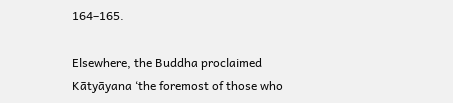164–165.

Elsewhere, the Buddha proclaimed Kātyāyana ‘the foremost of those who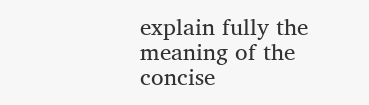explain fully the meaning of the concise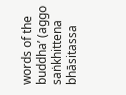words of the buddha’ (aggo saṅkhittena bhāsitassa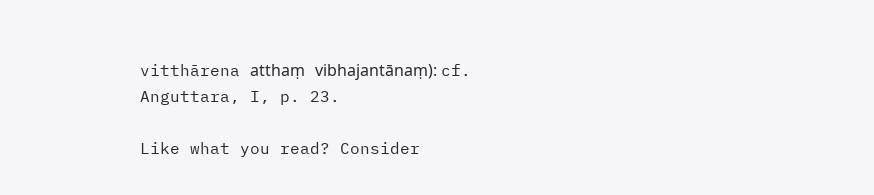vitthārena atthaṃ vibhajantānaṃ): cf. Anguttara, I, p. 23.

Like what you read? Consider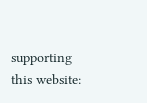supporting this website: